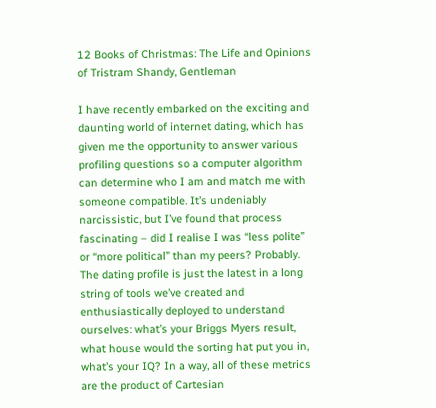12 Books of Christmas: The Life and Opinions of Tristram Shandy, Gentleman

I have recently embarked on the exciting and daunting world of internet dating, which has given me the opportunity to answer various profiling questions so a computer algorithm can determine who I am and match me with someone compatible. It’s undeniably narcissistic, but I’ve found that process fascinating – did I realise I was “less polite” or “more political” than my peers? Probably. The dating profile is just the latest in a long string of tools we’ve created and enthusiastically deployed to understand ourselves: what’s your Briggs Myers result, what house would the sorting hat put you in, what’s your IQ? In a way, all of these metrics are the product of Cartesian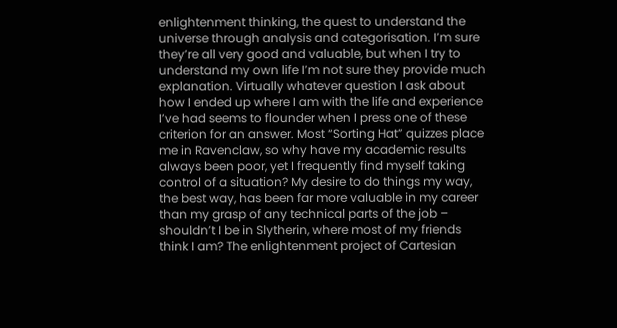enlightenment thinking, the quest to understand the universe through analysis and categorisation. I’m sure they’re all very good and valuable, but when I try to understand my own life I’m not sure they provide much explanation. Virtually whatever question I ask about how I ended up where I am with the life and experience I’ve had seems to flounder when I press one of these criterion for an answer. Most “Sorting Hat” quizzes place me in Ravenclaw, so why have my academic results always been poor, yet I frequently find myself taking control of a situation? My desire to do things my way, the best way, has been far more valuable in my career than my grasp of any technical parts of the job – shouldn’t I be in Slytherin, where most of my friends think I am? The enlightenment project of Cartesian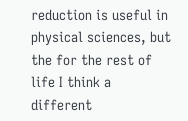reduction is useful in physical sciences, but the for the rest of life I think a different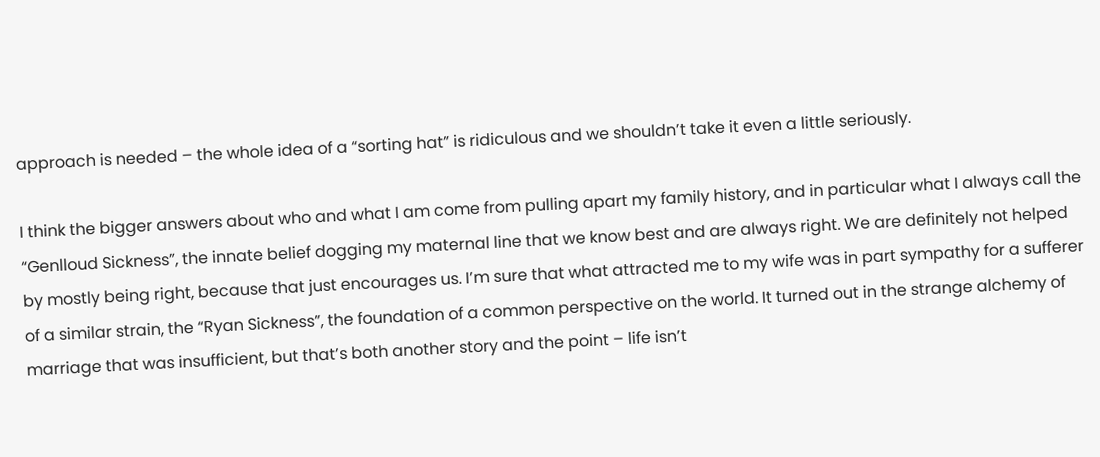approach is needed – the whole idea of a “sorting hat” is ridiculous and we shouldn’t take it even a little seriously.

I think the bigger answers about who and what I am come from pulling apart my family history, and in particular what I always call the “Genlloud Sickness”, the innate belief dogging my maternal line that we know best and are always right. We are definitely not helped by mostly being right, because that just encourages us. I’m sure that what attracted me to my wife was in part sympathy for a sufferer of a similar strain, the “Ryan Sickness”, the foundation of a common perspective on the world. It turned out in the strange alchemy of marriage that was insufficient, but that’s both another story and the point – life isn’t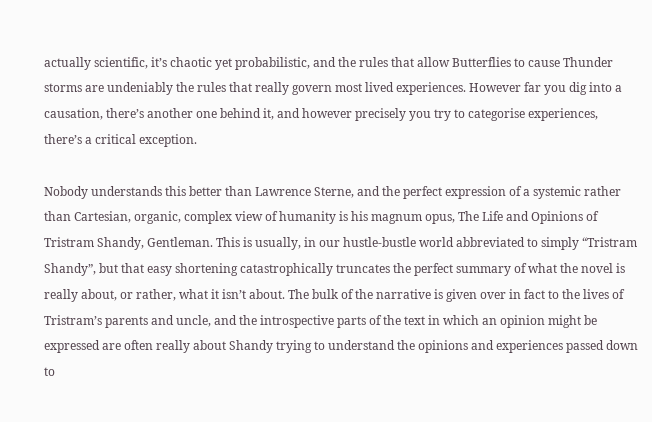actually scientific, it’s chaotic yet probabilistic, and the rules that allow Butterflies to cause Thunder storms are undeniably the rules that really govern most lived experiences. However far you dig into a causation, there’s another one behind it, and however precisely you try to categorise experiences, there’s a critical exception.

Nobody understands this better than Lawrence Sterne, and the perfect expression of a systemic rather than Cartesian, organic, complex view of humanity is his magnum opus, The Life and Opinions of Tristram Shandy, Gentleman. This is usually, in our hustle-bustle world abbreviated to simply “Tristram Shandy”, but that easy shortening catastrophically truncates the perfect summary of what the novel is really about, or rather, what it isn’t about. The bulk of the narrative is given over in fact to the lives of Tristram’s parents and uncle, and the introspective parts of the text in which an opinion might be expressed are often really about Shandy trying to understand the opinions and experiences passed down to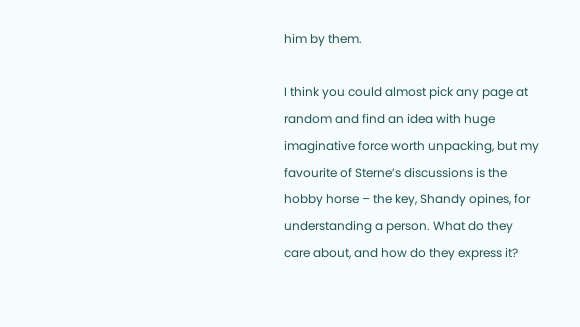him by them.

I think you could almost pick any page at random and find an idea with huge imaginative force worth unpacking, but my favourite of Sterne’s discussions is the hobby horse – the key, Shandy opines, for understanding a person. What do they care about, and how do they express it?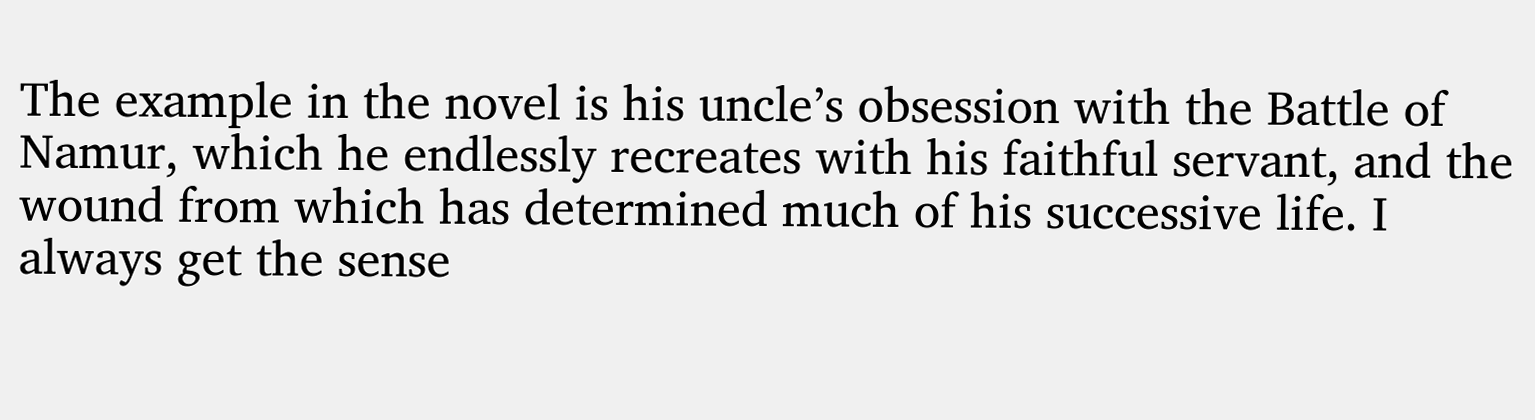The example in the novel is his uncle’s obsession with the Battle of Namur, which he endlessly recreates with his faithful servant, and the wound from which has determined much of his successive life. I always get the sense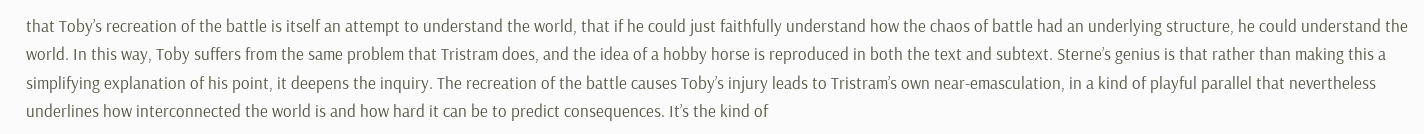that Toby’s recreation of the battle is itself an attempt to understand the world, that if he could just faithfully understand how the chaos of battle had an underlying structure, he could understand the world. In this way, Toby suffers from the same problem that Tristram does, and the idea of a hobby horse is reproduced in both the text and subtext. Sterne’s genius is that rather than making this a simplifying explanation of his point, it deepens the inquiry. The recreation of the battle causes Toby’s injury leads to Tristram’s own near-emasculation, in a kind of playful parallel that nevertheless underlines how interconnected the world is and how hard it can be to predict consequences. It’s the kind of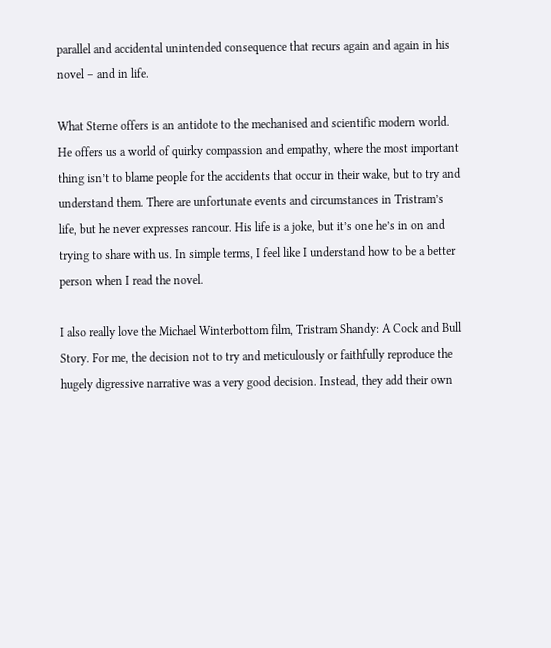parallel and accidental unintended consequence that recurs again and again in his novel – and in life.

What Sterne offers is an antidote to the mechanised and scientific modern world. He offers us a world of quirky compassion and empathy, where the most important thing isn’t to blame people for the accidents that occur in their wake, but to try and understand them. There are unfortunate events and circumstances in Tristram’s life, but he never expresses rancour. His life is a joke, but it’s one he’s in on and trying to share with us. In simple terms, I feel like I understand how to be a better person when I read the novel.

I also really love the Michael Winterbottom film, Tristram Shandy: A Cock and Bull Story. For me, the decision not to try and meticulously or faithfully reproduce the hugely digressive narrative was a very good decision. Instead, they add their own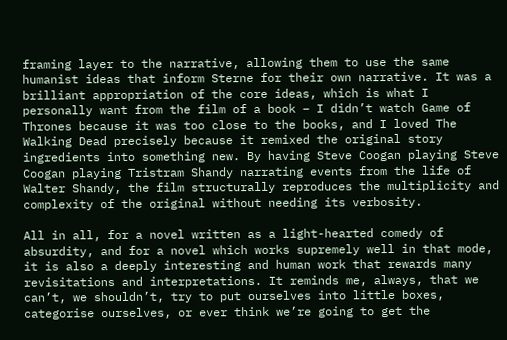framing layer to the narrative, allowing them to use the same humanist ideas that inform Sterne for their own narrative. It was a brilliant appropriation of the core ideas, which is what I personally want from the film of a book – I didn’t watch Game of Thrones because it was too close to the books, and I loved The Walking Dead precisely because it remixed the original story ingredients into something new. By having Steve Coogan playing Steve Coogan playing Tristram Shandy narrating events from the life of Walter Shandy, the film structurally reproduces the multiplicity and complexity of the original without needing its verbosity.

All in all, for a novel written as a light-hearted comedy of absurdity, and for a novel which works supremely well in that mode, it is also a deeply interesting and human work that rewards many revisitations and interpretations. It reminds me, always, that we can’t, we shouldn’t, try to put ourselves into little boxes, categorise ourselves, or ever think we’re going to get the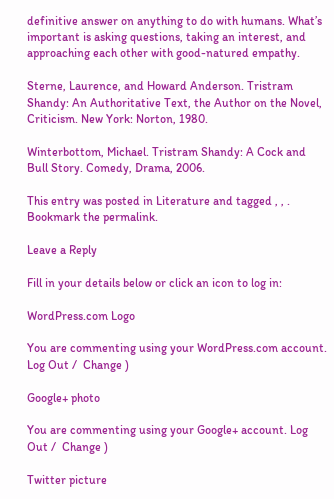definitive answer on anything to do with humans. What’s important is asking questions, taking an interest, and approaching each other with good-natured empathy.

Sterne, Laurence, and Howard Anderson. Tristram Shandy: An Authoritative Text, the Author on the Novel, Criticism. New York: Norton, 1980.

Winterbottom, Michael. Tristram Shandy: A Cock and Bull Story. Comedy, Drama, 2006.

This entry was posted in Literature and tagged , , . Bookmark the permalink.

Leave a Reply

Fill in your details below or click an icon to log in:

WordPress.com Logo

You are commenting using your WordPress.com account. Log Out /  Change )

Google+ photo

You are commenting using your Google+ account. Log Out /  Change )

Twitter picture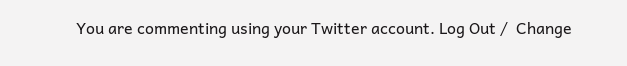You are commenting using your Twitter account. Log Out /  Change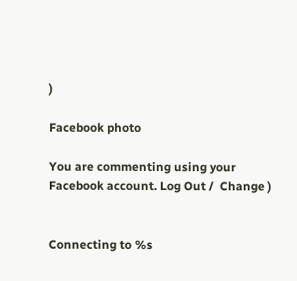)

Facebook photo

You are commenting using your Facebook account. Log Out /  Change )


Connecting to %s